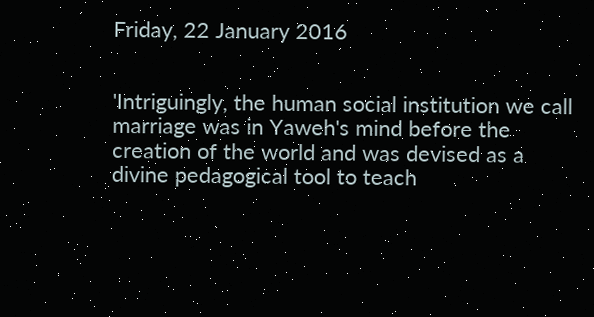Friday, 22 January 2016


'Intriguingly, the human social institution we call marriage was in Yaweh's mind before the creation of the world and was devised as a divine pedagogical tool to teach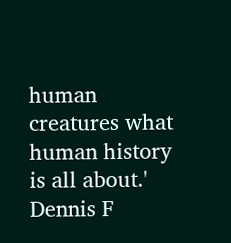human creatures what human history is all about.'
Dennis F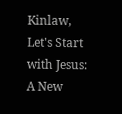Kinlaw, Let's Start with Jesus: A New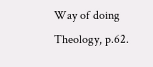Way of doing Theology, p.62.